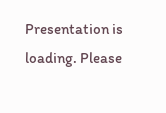Presentation is loading. Please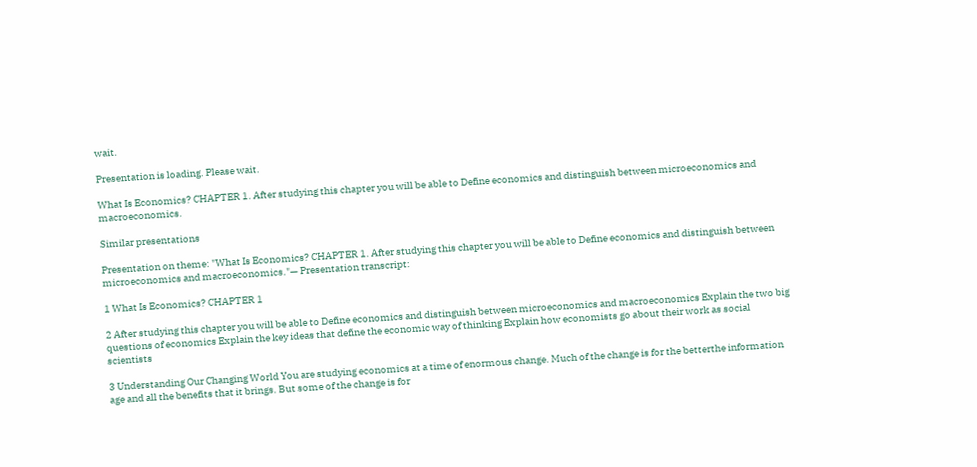wait.

Presentation is loading. Please wait.

What Is Economics? CHAPTER 1. After studying this chapter you will be able to Define economics and distinguish between microeconomics and macroeconomics.

Similar presentations

Presentation on theme: "What Is Economics? CHAPTER 1. After studying this chapter you will be able to Define economics and distinguish between microeconomics and macroeconomics."— Presentation transcript:

1 What Is Economics? CHAPTER 1

2 After studying this chapter you will be able to Define economics and distinguish between microeconomics and macroeconomics Explain the two big questions of economics Explain the key ideas that define the economic way of thinking Explain how economists go about their work as social scientists

3 Understanding Our Changing World You are studying economics at a time of enormous change. Much of the change is for the betterthe information age and all the benefits that it brings. But some of the change is for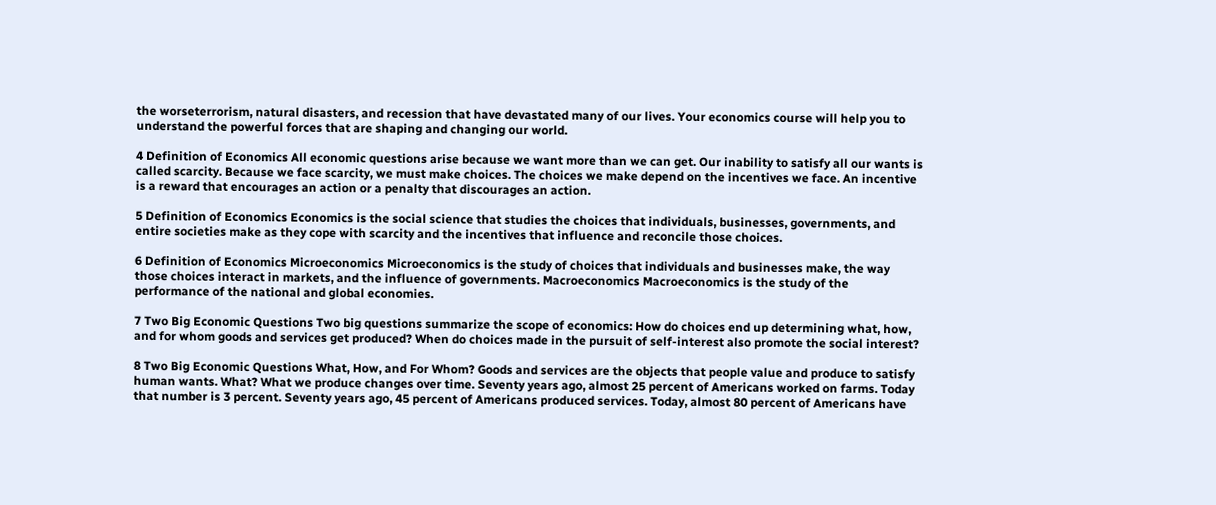the worseterrorism, natural disasters, and recession that have devastated many of our lives. Your economics course will help you to understand the powerful forces that are shaping and changing our world.

4 Definition of Economics All economic questions arise because we want more than we can get. Our inability to satisfy all our wants is called scarcity. Because we face scarcity, we must make choices. The choices we make depend on the incentives we face. An incentive is a reward that encourages an action or a penalty that discourages an action.

5 Definition of Economics Economics is the social science that studies the choices that individuals, businesses, governments, and entire societies make as they cope with scarcity and the incentives that influence and reconcile those choices.

6 Definition of Economics Microeconomics Microeconomics is the study of choices that individuals and businesses make, the way those choices interact in markets, and the influence of governments. Macroeconomics Macroeconomics is the study of the performance of the national and global economies.

7 Two Big Economic Questions Two big questions summarize the scope of economics: How do choices end up determining what, how, and for whom goods and services get produced? When do choices made in the pursuit of self-interest also promote the social interest?

8 Two Big Economic Questions What, How, and For Whom? Goods and services are the objects that people value and produce to satisfy human wants. What? What we produce changes over time. Seventy years ago, almost 25 percent of Americans worked on farms. Today that number is 3 percent. Seventy years ago, 45 percent of Americans produced services. Today, almost 80 percent of Americans have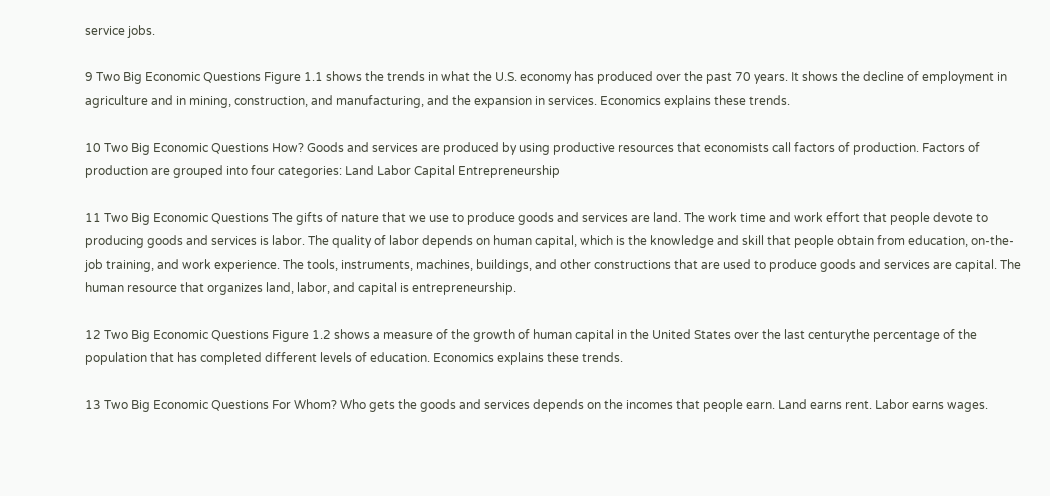service jobs.

9 Two Big Economic Questions Figure 1.1 shows the trends in what the U.S. economy has produced over the past 70 years. It shows the decline of employment in agriculture and in mining, construction, and manufacturing, and the expansion in services. Economics explains these trends.

10 Two Big Economic Questions How? Goods and services are produced by using productive resources that economists call factors of production. Factors of production are grouped into four categories: Land Labor Capital Entrepreneurship

11 Two Big Economic Questions The gifts of nature that we use to produce goods and services are land. The work time and work effort that people devote to producing goods and services is labor. The quality of labor depends on human capital, which is the knowledge and skill that people obtain from education, on-the-job training, and work experience. The tools, instruments, machines, buildings, and other constructions that are used to produce goods and services are capital. The human resource that organizes land, labor, and capital is entrepreneurship.

12 Two Big Economic Questions Figure 1.2 shows a measure of the growth of human capital in the United States over the last centurythe percentage of the population that has completed different levels of education. Economics explains these trends.

13 Two Big Economic Questions For Whom? Who gets the goods and services depends on the incomes that people earn. Land earns rent. Labor earns wages.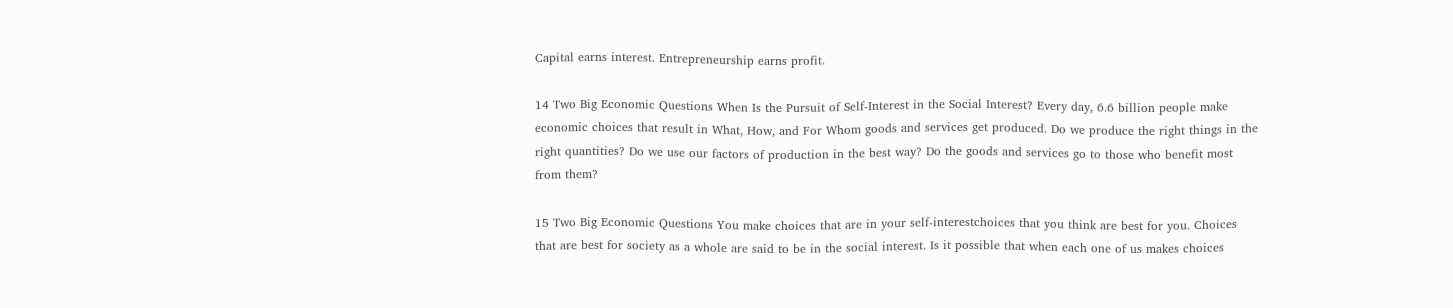Capital earns interest. Entrepreneurship earns profit.

14 Two Big Economic Questions When Is the Pursuit of Self-Interest in the Social Interest? Every day, 6.6 billion people make economic choices that result in What, How, and For Whom goods and services get produced. Do we produce the right things in the right quantities? Do we use our factors of production in the best way? Do the goods and services go to those who benefit most from them?

15 Two Big Economic Questions You make choices that are in your self-interestchoices that you think are best for you. Choices that are best for society as a whole are said to be in the social interest. Is it possible that when each one of us makes choices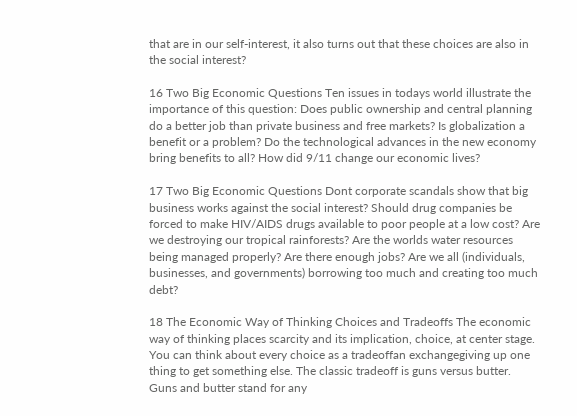that are in our self-interest, it also turns out that these choices are also in the social interest?

16 Two Big Economic Questions Ten issues in todays world illustrate the importance of this question: Does public ownership and central planning do a better job than private business and free markets? Is globalization a benefit or a problem? Do the technological advances in the new economy bring benefits to all? How did 9/11 change our economic lives?

17 Two Big Economic Questions Dont corporate scandals show that big business works against the social interest? Should drug companies be forced to make HIV/AIDS drugs available to poor people at a low cost? Are we destroying our tropical rainforests? Are the worlds water resources being managed properly? Are there enough jobs? Are we all (individuals, businesses, and governments) borrowing too much and creating too much debt?

18 The Economic Way of Thinking Choices and Tradeoffs The economic way of thinking places scarcity and its implication, choice, at center stage. You can think about every choice as a tradeoffan exchangegiving up one thing to get something else. The classic tradeoff is guns versus butter. Guns and butter stand for any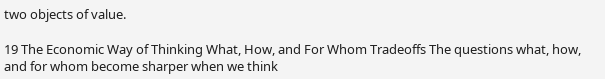two objects of value.

19 The Economic Way of Thinking What, How, and For Whom Tradeoffs The questions what, how, and for whom become sharper when we think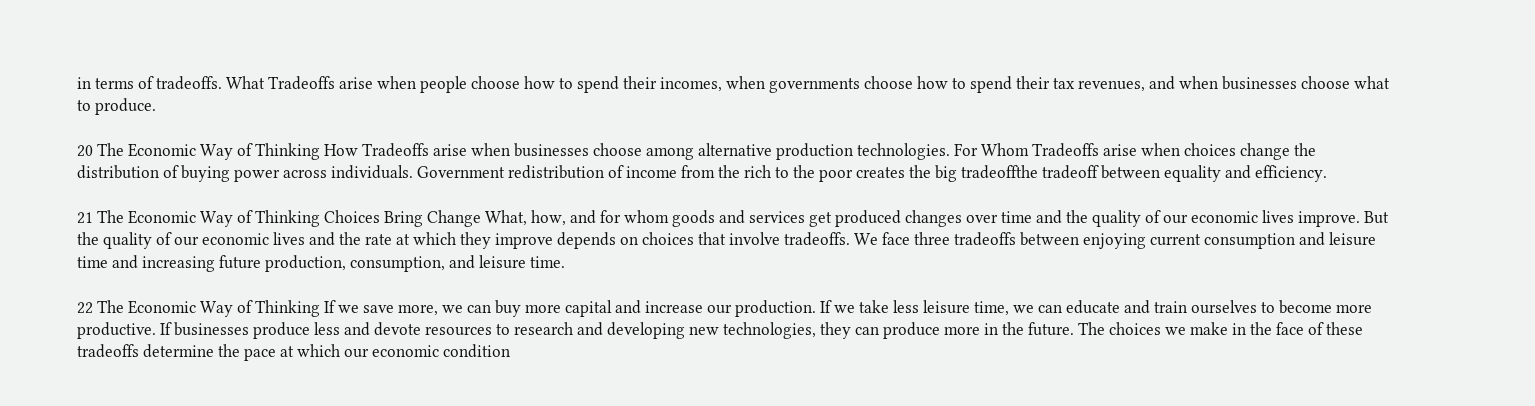in terms of tradeoffs. What Tradeoffs arise when people choose how to spend their incomes, when governments choose how to spend their tax revenues, and when businesses choose what to produce.

20 The Economic Way of Thinking How Tradeoffs arise when businesses choose among alternative production technologies. For Whom Tradeoffs arise when choices change the distribution of buying power across individuals. Government redistribution of income from the rich to the poor creates the big tradeoffthe tradeoff between equality and efficiency.

21 The Economic Way of Thinking Choices Bring Change What, how, and for whom goods and services get produced changes over time and the quality of our economic lives improve. But the quality of our economic lives and the rate at which they improve depends on choices that involve tradeoffs. We face three tradeoffs between enjoying current consumption and leisure time and increasing future production, consumption, and leisure time.

22 The Economic Way of Thinking If we save more, we can buy more capital and increase our production. If we take less leisure time, we can educate and train ourselves to become more productive. If businesses produce less and devote resources to research and developing new technologies, they can produce more in the future. The choices we make in the face of these tradeoffs determine the pace at which our economic condition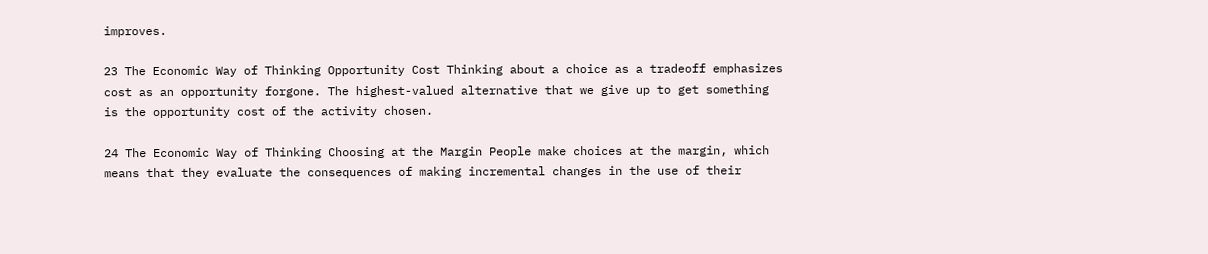improves.

23 The Economic Way of Thinking Opportunity Cost Thinking about a choice as a tradeoff emphasizes cost as an opportunity forgone. The highest-valued alternative that we give up to get something is the opportunity cost of the activity chosen.

24 The Economic Way of Thinking Choosing at the Margin People make choices at the margin, which means that they evaluate the consequences of making incremental changes in the use of their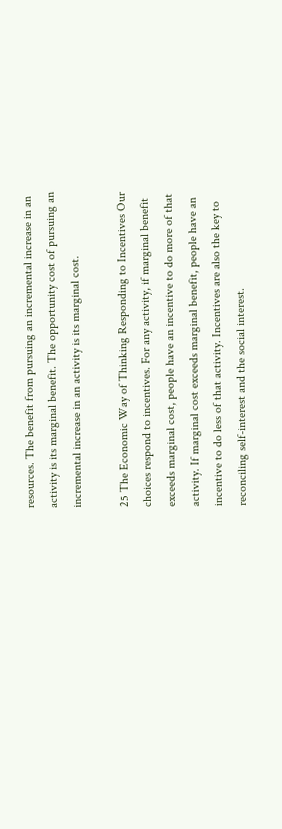resources. The benefit from pursuing an incremental increase in an activity is its marginal benefit. The opportunity cost of pursuing an incremental increase in an activity is its marginal cost.

25 The Economic Way of Thinking Responding to Incentives Our choices respond to incentives. For any activity, if marginal benefit exceeds marginal cost, people have an incentive to do more of that activity. If marginal cost exceeds marginal benefit, people have an incentive to do less of that activity. Incentives are also the key to reconciling self-interest and the social interest.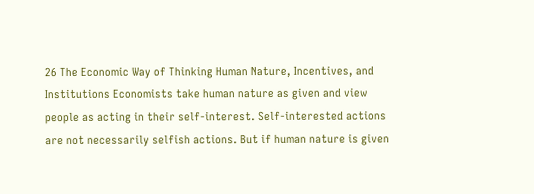26 The Economic Way of Thinking Human Nature, Incentives, and Institutions Economists take human nature as given and view people as acting in their self-interest. Self-interested actions are not necessarily selfish actions. But if human nature is given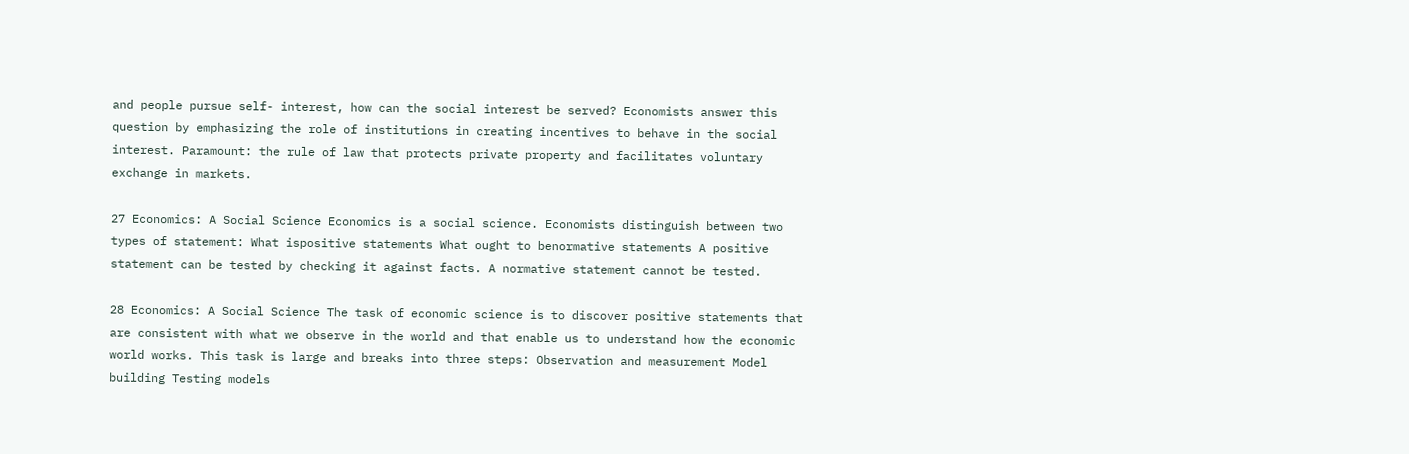and people pursue self- interest, how can the social interest be served? Economists answer this question by emphasizing the role of institutions in creating incentives to behave in the social interest. Paramount: the rule of law that protects private property and facilitates voluntary exchange in markets.

27 Economics: A Social Science Economics is a social science. Economists distinguish between two types of statement: What ispositive statements What ought to benormative statements A positive statement can be tested by checking it against facts. A normative statement cannot be tested.

28 Economics: A Social Science The task of economic science is to discover positive statements that are consistent with what we observe in the world and that enable us to understand how the economic world works. This task is large and breaks into three steps: Observation and measurement Model building Testing models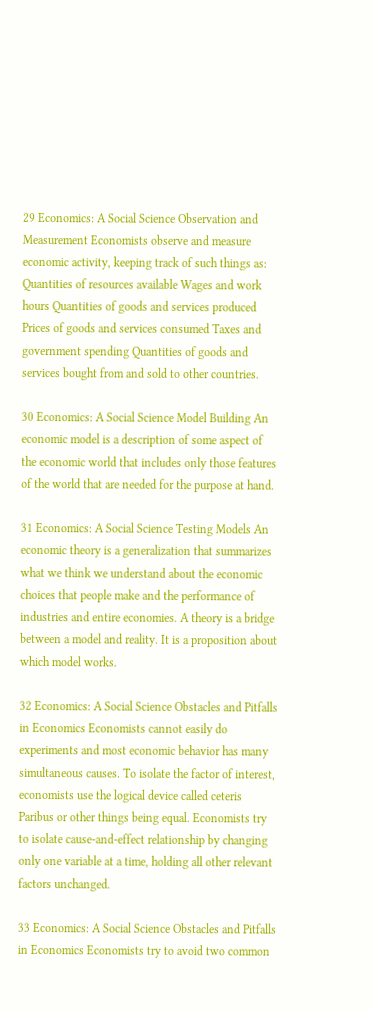29 Economics: A Social Science Observation and Measurement Economists observe and measure economic activity, keeping track of such things as: Quantities of resources available Wages and work hours Quantities of goods and services produced Prices of goods and services consumed Taxes and government spending Quantities of goods and services bought from and sold to other countries.

30 Economics: A Social Science Model Building An economic model is a description of some aspect of the economic world that includes only those features of the world that are needed for the purpose at hand.

31 Economics: A Social Science Testing Models An economic theory is a generalization that summarizes what we think we understand about the economic choices that people make and the performance of industries and entire economies. A theory is a bridge between a model and reality. It is a proposition about which model works.

32 Economics: A Social Science Obstacles and Pitfalls in Economics Economists cannot easily do experiments and most economic behavior has many simultaneous causes. To isolate the factor of interest, economists use the logical device called ceteris Paribus or other things being equal. Economists try to isolate cause-and-effect relationship by changing only one variable at a time, holding all other relevant factors unchanged.

33 Economics: A Social Science Obstacles and Pitfalls in Economics Economists try to avoid two common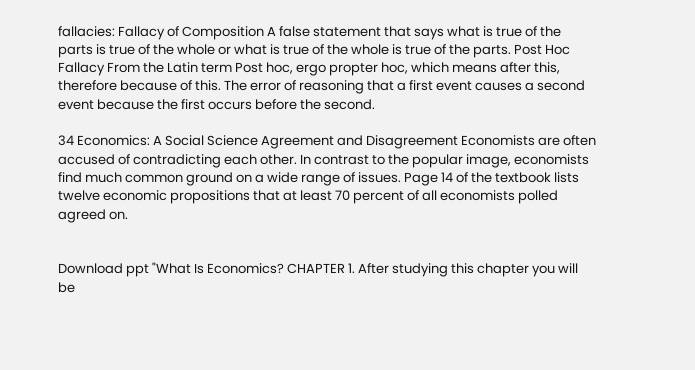fallacies: Fallacy of Composition A false statement that says what is true of the parts is true of the whole or what is true of the whole is true of the parts. Post Hoc Fallacy From the Latin term Post hoc, ergo propter hoc, which means after this, therefore because of this. The error of reasoning that a first event causes a second event because the first occurs before the second.

34 Economics: A Social Science Agreement and Disagreement Economists are often accused of contradicting each other. In contrast to the popular image, economists find much common ground on a wide range of issues. Page 14 of the textbook lists twelve economic propositions that at least 70 percent of all economists polled agreed on.


Download ppt "What Is Economics? CHAPTER 1. After studying this chapter you will be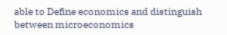able to Define economics and distinguish between microeconomics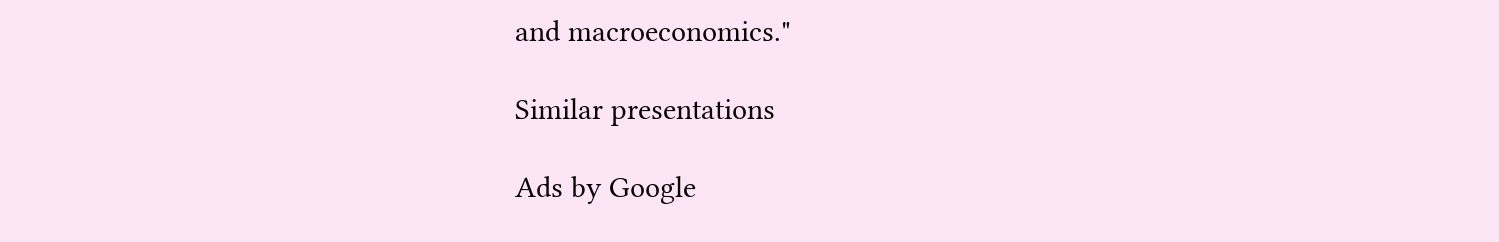and macroeconomics."

Similar presentations

Ads by Google